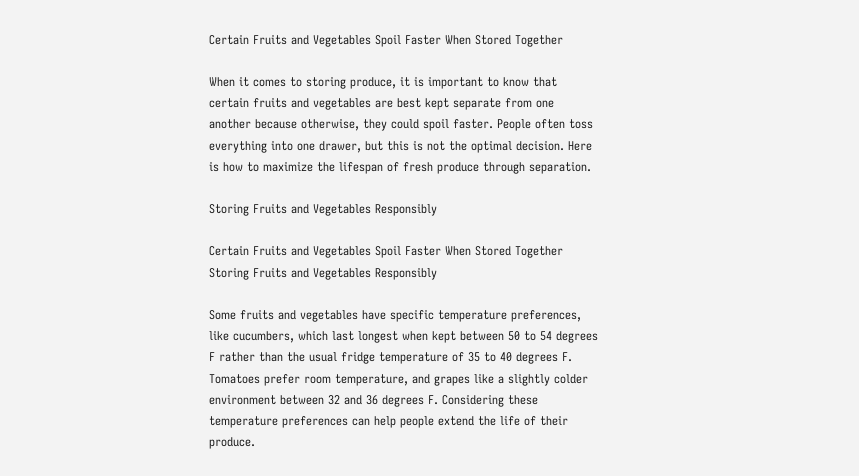Certain Fruits and Vegetables Spoil Faster When Stored Together

When it comes to storing produce, it is important to know that certain fruits and vegetables are best kept separate from one another because otherwise, they could spoil faster. People often toss everything into one drawer, but this is not the optimal decision. Here is how to maximize the lifespan of fresh produce through separation.

Storing Fruits and Vegetables Responsibly

Certain Fruits and Vegetables Spoil Faster When Stored Together
Storing Fruits and Vegetables Responsibly

Some fruits and vegetables have specific temperature preferences, like cucumbers, which last longest when kept between 50 to 54 degrees F rather than the usual fridge temperature of 35 to 40 degrees F. Tomatoes prefer room temperature, and grapes like a slightly colder environment between 32 and 36 degrees F. Considering these temperature preferences can help people extend the life of their produce.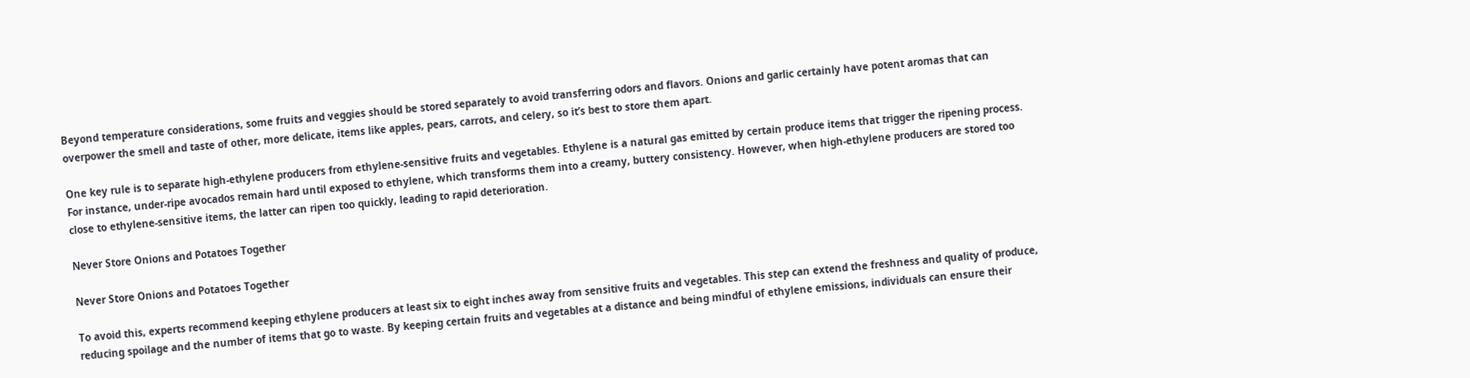Beyond temperature considerations, some fruits and veggies should be stored separately to avoid transferring odors and flavors. Onions and garlic certainly have potent aromas that can overpower the smell and taste of other, more delicate, items like apples, pears, carrots, and celery, so it’s best to store them apart.

One key rule is to separate high-ethylene producers from ethylene-sensitive fruits and vegetables. Ethylene is a natural gas emitted by certain produce items that trigger the ripening process. For instance, under-ripe avocados remain hard until exposed to ethylene, which transforms them into a creamy, buttery consistency. However, when high-ethylene producers are stored too close to ethylene-sensitive items, the latter can ripen too quickly, leading to rapid deterioration.

Never Store Onions and Potatoes Together

Never Store Onions and Potatoes Together

To avoid this, experts recommend keeping ethylene producers at least six to eight inches away from sensitive fruits and vegetables. This step can extend the freshness and quality of produce, reducing spoilage and the number of items that go to waste. By keeping certain fruits and vegetables at a distance and being mindful of ethylene emissions, individuals can ensure their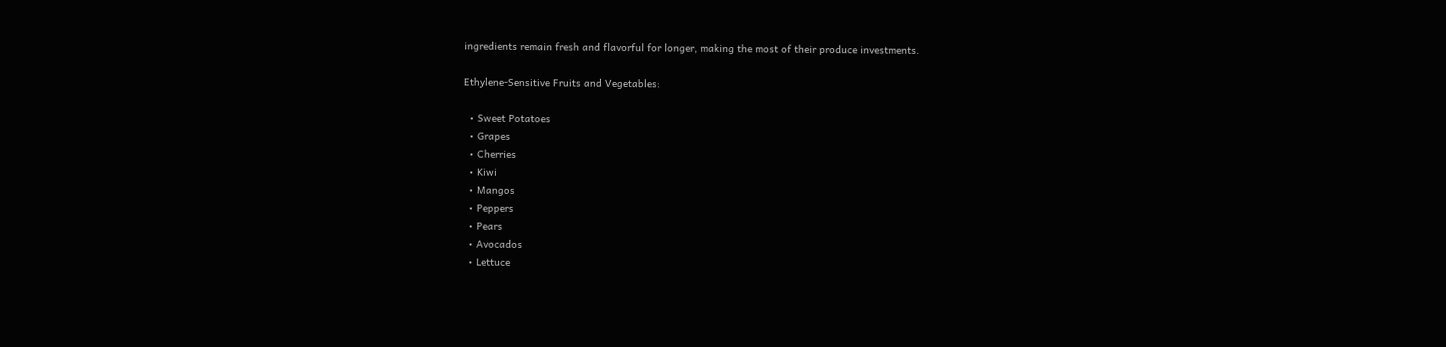ingredients remain fresh and flavorful for longer, making the most of their produce investments.

Ethylene-Sensitive Fruits and Vegetables:

  • Sweet Potatoes
  • Grapes
  • Cherries
  • Kiwi
  • Mangos
  • Peppers
  • Pears
  • Avocados
  • Lettuce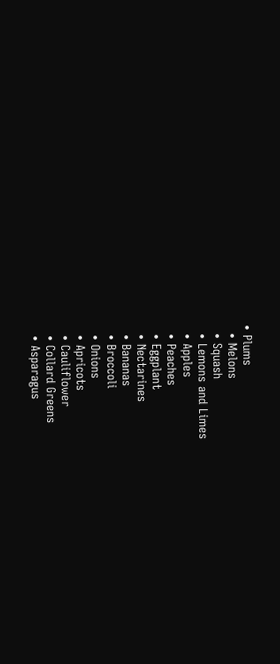• Plums
  • Melons
  • Squash
  • Lemons and Limes
  • Apples
  • Peaches
  • Eggplant
  • Nectarines
  • Bananas
  • Broccoli
  • Onions
  • Apricots
  • Cauliflower
  • Collard Greens
  • Asparagus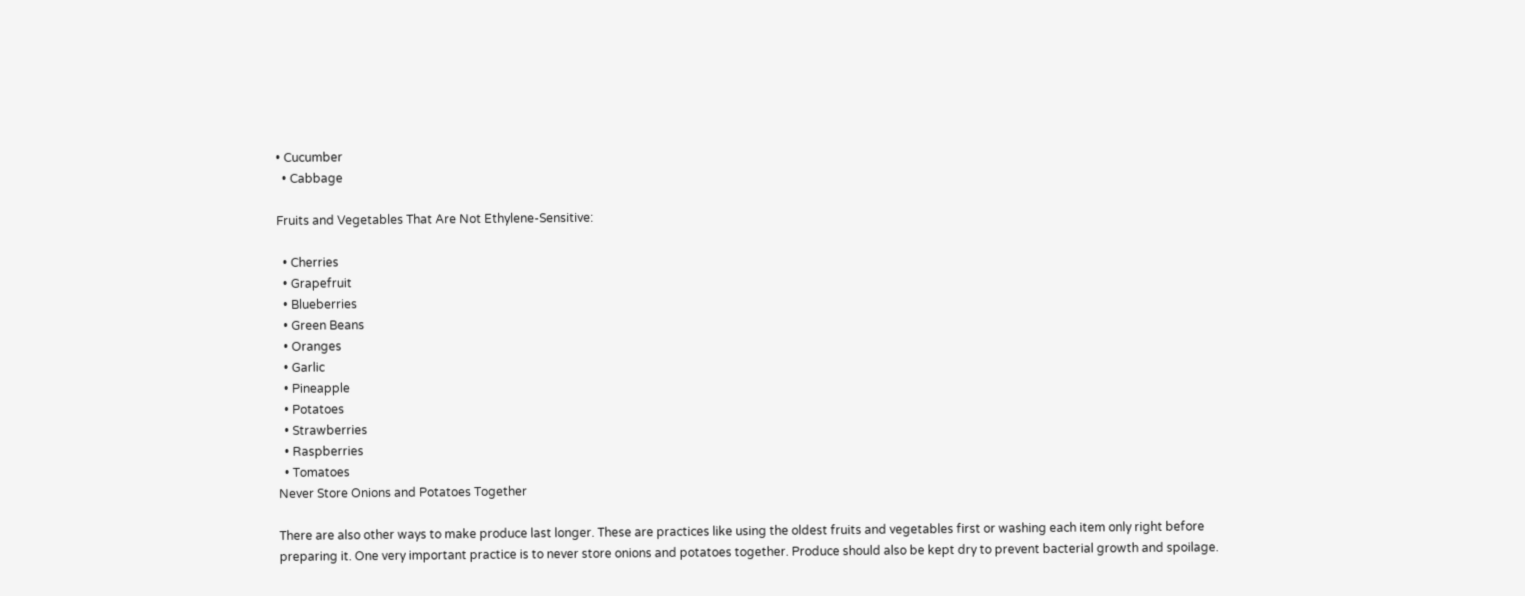• Cucumber
  • Cabbage

Fruits and Vegetables That Are Not Ethylene-Sensitive:

  • Cherries
  • Grapefruit
  • Blueberries
  • Green Beans
  • Oranges
  • Garlic
  • Pineapple
  • Potatoes
  • Strawberries
  • Raspberries
  • Tomatoes
Never Store Onions and Potatoes Together

There are also other ways to make produce last longer. These are practices like using the oldest fruits and vegetables first or washing each item only right before preparing it. One very important practice is to never store onions and potatoes together. Produce should also be kept dry to prevent bacterial growth and spoilage.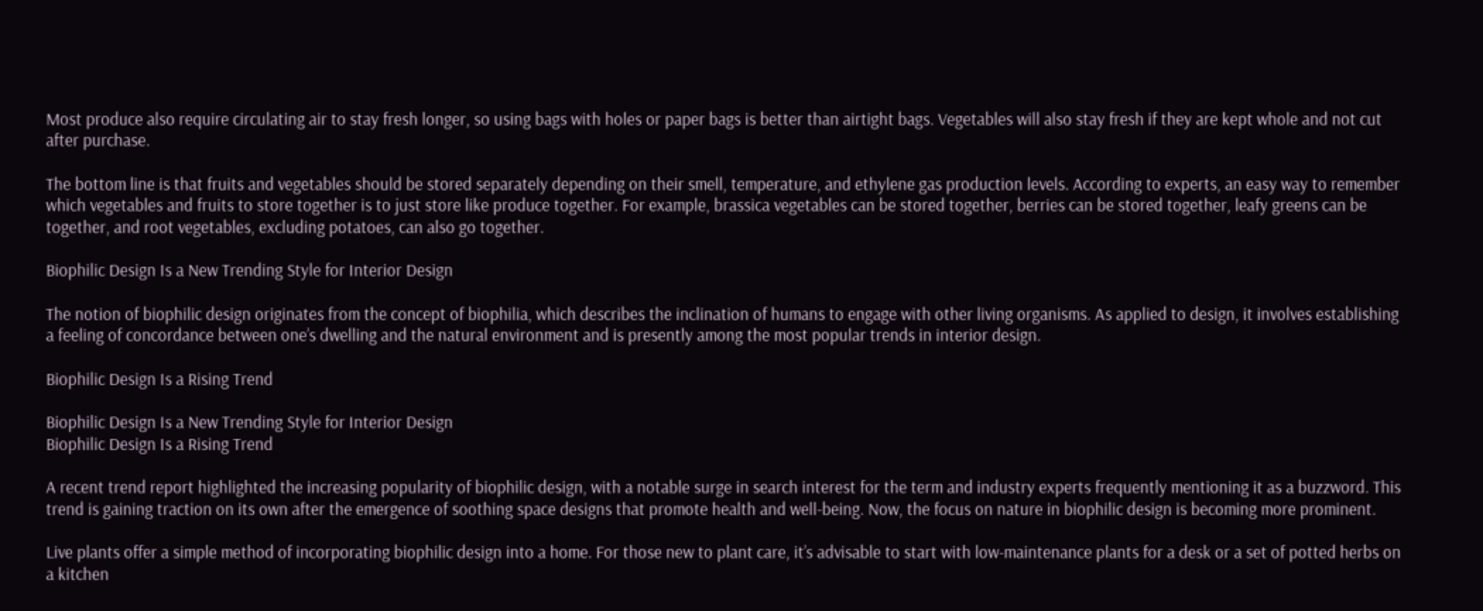Most produce also require circulating air to stay fresh longer, so using bags with holes or paper bags is better than airtight bags. Vegetables will also stay fresh if they are kept whole and not cut after purchase.

The bottom line is that fruits and vegetables should be stored separately depending on their smell, temperature, and ethylene gas production levels. According to experts, an easy way to remember which vegetables and fruits to store together is to just store like produce together. For example, brassica vegetables can be stored together, berries can be stored together, leafy greens can be together, and root vegetables, excluding potatoes, can also go together.

Biophilic Design Is a New Trending Style for Interior Design

The notion of biophilic design originates from the concept of biophilia, which describes the inclination of humans to engage with other living organisms. As applied to design, it involves establishing a feeling of concordance between one’s dwelling and the natural environment and is presently among the most popular trends in interior design.

Biophilic Design Is a Rising Trend

Biophilic Design Is a New Trending Style for Interior Design
Biophilic Design Is a Rising Trend

A recent trend report highlighted the increasing popularity of biophilic design, with a notable surge in search interest for the term and industry experts frequently mentioning it as a buzzword. This trend is gaining traction on its own after the emergence of soothing space designs that promote health and well-being. Now, the focus on nature in biophilic design is becoming more prominent.

Live plants offer a simple method of incorporating biophilic design into a home. For those new to plant care, it’s advisable to start with low-maintenance plants for a desk or a set of potted herbs on a kitchen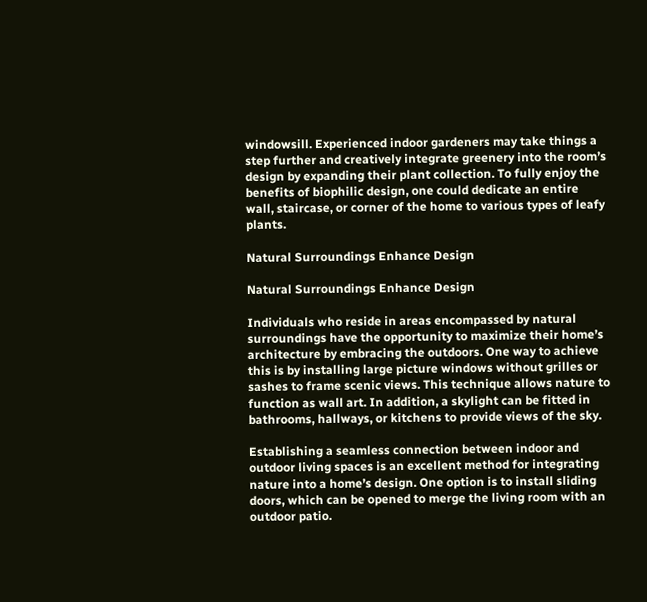windowsill. Experienced indoor gardeners may take things a step further and creatively integrate greenery into the room’s design by expanding their plant collection. To fully enjoy the benefits of biophilic design, one could dedicate an entire wall, staircase, or corner of the home to various types of leafy plants.

Natural Surroundings Enhance Design

Natural Surroundings Enhance Design

Individuals who reside in areas encompassed by natural surroundings have the opportunity to maximize their home’s architecture by embracing the outdoors. One way to achieve this is by installing large picture windows without grilles or sashes to frame scenic views. This technique allows nature to function as wall art. In addition, a skylight can be fitted in bathrooms, hallways, or kitchens to provide views of the sky.

Establishing a seamless connection between indoor and outdoor living spaces is an excellent method for integrating nature into a home’s design. One option is to install sliding doors, which can be opened to merge the living room with an outdoor patio.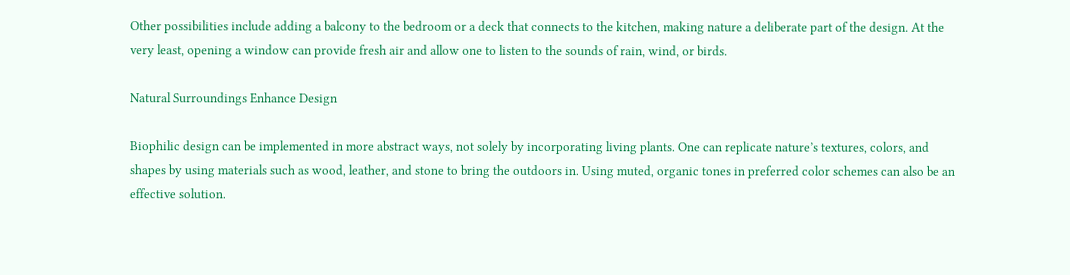Other possibilities include adding a balcony to the bedroom or a deck that connects to the kitchen, making nature a deliberate part of the design. At the very least, opening a window can provide fresh air and allow one to listen to the sounds of rain, wind, or birds.

Natural Surroundings Enhance Design

Biophilic design can be implemented in more abstract ways, not solely by incorporating living plants. One can replicate nature’s textures, colors, and shapes by using materials such as wood, leather, and stone to bring the outdoors in. Using muted, organic tones in preferred color schemes can also be an effective solution.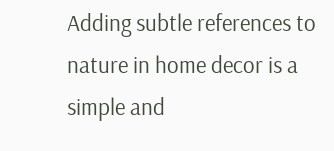Adding subtle references to nature in home decor is a simple and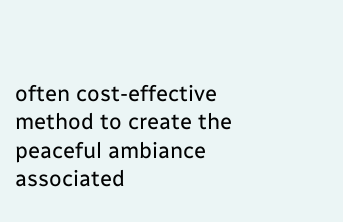often cost-effective method to create the peaceful ambiance associated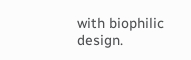with biophilic design.